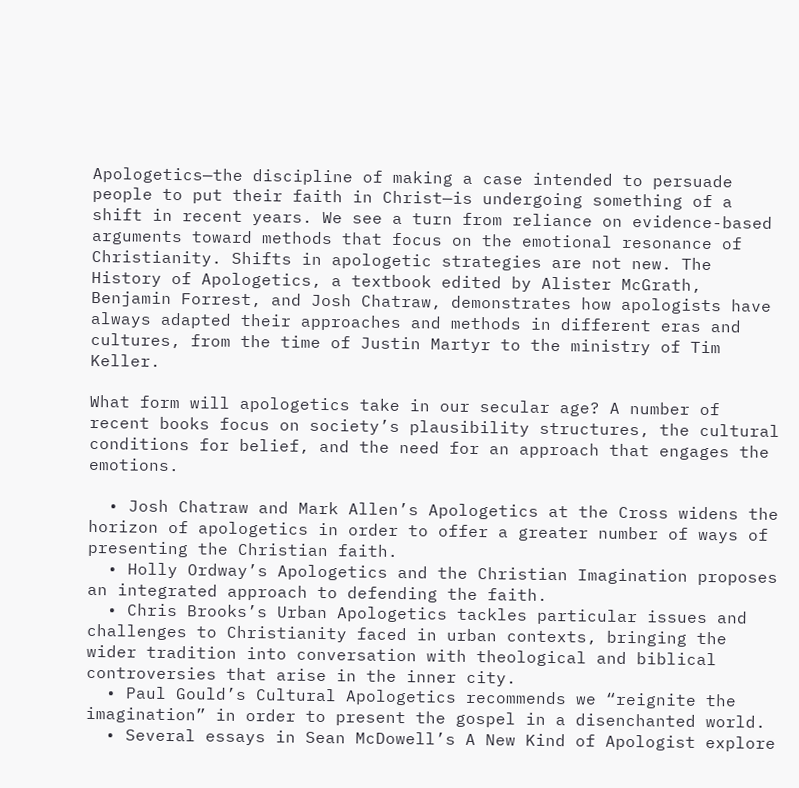Apologetics—the discipline of making a case intended to persuade people to put their faith in Christ—is undergoing something of a shift in recent years. We see a turn from reliance on evidence-based arguments toward methods that focus on the emotional resonance of Christianity. Shifts in apologetic strategies are not new. The History of Apologetics, a textbook edited by Alister McGrath, Benjamin Forrest, and Josh Chatraw, demonstrates how apologists have always adapted their approaches and methods in different eras and cultures, from the time of Justin Martyr to the ministry of Tim Keller.

What form will apologetics take in our secular age? A number of recent books focus on society’s plausibility structures, the cultural conditions for belief, and the need for an approach that engages the emotions.

  • Josh Chatraw and Mark Allen’s Apologetics at the Cross widens the horizon of apologetics in order to offer a greater number of ways of presenting the Christian faith.
  • Holly Ordway’s Apologetics and the Christian Imagination proposes an integrated approach to defending the faith.
  • Chris Brooks’s Urban Apologetics tackles particular issues and challenges to Christianity faced in urban contexts, bringing the wider tradition into conversation with theological and biblical controversies that arise in the inner city.
  • Paul Gould’s Cultural Apologetics recommends we “reignite the imagination” in order to present the gospel in a disenchanted world.
  • Several essays in Sean McDowell’s A New Kind of Apologist explore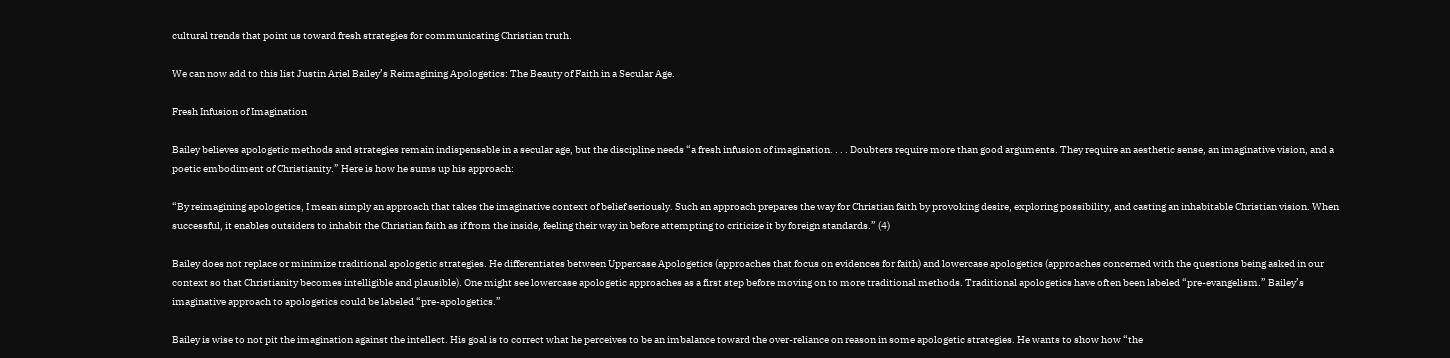cultural trends that point us toward fresh strategies for communicating Christian truth.

We can now add to this list Justin Ariel Bailey’s Reimagining Apologetics: The Beauty of Faith in a Secular Age.

Fresh Infusion of Imagination

Bailey believes apologetic methods and strategies remain indispensable in a secular age, but the discipline needs “a fresh infusion of imagination. . . . Doubters require more than good arguments. They require an aesthetic sense, an imaginative vision, and a poetic embodiment of Christianity.” Here is how he sums up his approach:

“By reimagining apologetics, I mean simply an approach that takes the imaginative context of belief seriously. Such an approach prepares the way for Christian faith by provoking desire, exploring possibility, and casting an inhabitable Christian vision. When successful, it enables outsiders to inhabit the Christian faith as if from the inside, feeling their way in before attempting to criticize it by foreign standards.” (4)

Bailey does not replace or minimize traditional apologetic strategies. He differentiates between Uppercase Apologetics (approaches that focus on evidences for faith) and lowercase apologetics (approaches concerned with the questions being asked in our context so that Christianity becomes intelligible and plausible). One might see lowercase apologetic approaches as a first step before moving on to more traditional methods. Traditional apologetics have often been labeled “pre-evangelism.” Bailey’s imaginative approach to apologetics could be labeled “pre-apologetics.”

Bailey is wise to not pit the imagination against the intellect. His goal is to correct what he perceives to be an imbalance toward the over-reliance on reason in some apologetic strategies. He wants to show how “the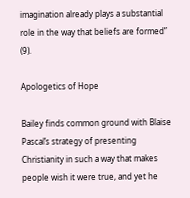imagination already plays a substantial role in the way that beliefs are formed” (9).

Apologetics of Hope

Bailey finds common ground with Blaise Pascal’s strategy of presenting Christianity in such a way that makes people wish it were true, and yet he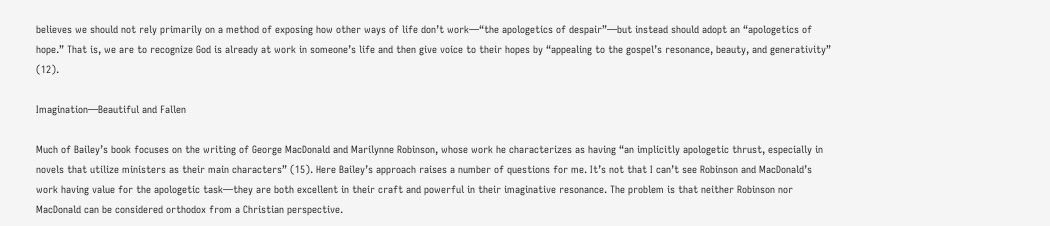believes we should not rely primarily on a method of exposing how other ways of life don’t work—“the apologetics of despair”—but instead should adopt an “apologetics of hope.” That is, we are to recognize God is already at work in someone’s life and then give voice to their hopes by “appealing to the gospel’s resonance, beauty, and generativity” (12).

Imagination—Beautiful and Fallen

Much of Bailey’s book focuses on the writing of George MacDonald and Marilynne Robinson, whose work he characterizes as having “an implicitly apologetic thrust, especially in novels that utilize ministers as their main characters” (15). Here Bailey’s approach raises a number of questions for me. It’s not that I can’t see Robinson and MacDonald’s work having value for the apologetic task—they are both excellent in their craft and powerful in their imaginative resonance. The problem is that neither Robinson nor MacDonald can be considered orthodox from a Christian perspective.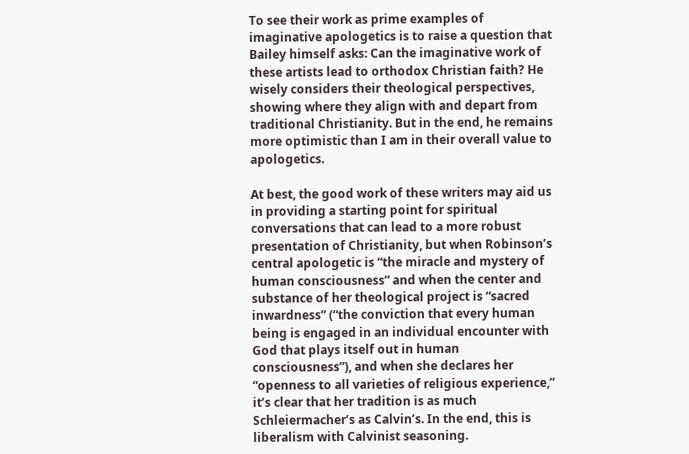To see their work as prime examples of imaginative apologetics is to raise a question that Bailey himself asks: Can the imaginative work of these artists lead to orthodox Christian faith? He wisely considers their theological perspectives, showing where they align with and depart from traditional Christianity. But in the end, he remains more optimistic than I am in their overall value to apologetics.

At best, the good work of these writers may aid us in providing a starting point for spiritual conversations that can lead to a more robust presentation of Christianity, but when Robinson’s central apologetic is “the miracle and mystery of human consciousness” and when the center and substance of her theological project is “sacred inwardness” (“the conviction that every human being is engaged in an individual encounter with God that plays itself out in human consciousness”), and when she declares her “openness to all varieties of religious experience,” it’s clear that her tradition is as much Schleiermacher’s as Calvin’s. In the end, this is liberalism with Calvinist seasoning.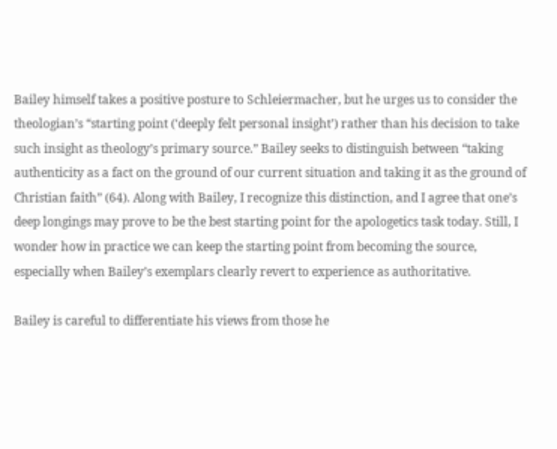Bailey himself takes a positive posture to Schleiermacher, but he urges us to consider the theologian’s “starting point (‘deeply felt personal insight’) rather than his decision to take such insight as theology’s primary source.” Bailey seeks to distinguish between “taking authenticity as a fact on the ground of our current situation and taking it as the ground of Christian faith” (64). Along with Bailey, I recognize this distinction, and I agree that one’s deep longings may prove to be the best starting point for the apologetics task today. Still, I wonder how in practice we can keep the starting point from becoming the source, especially when Bailey’s exemplars clearly revert to experience as authoritative.

Bailey is careful to differentiate his views from those he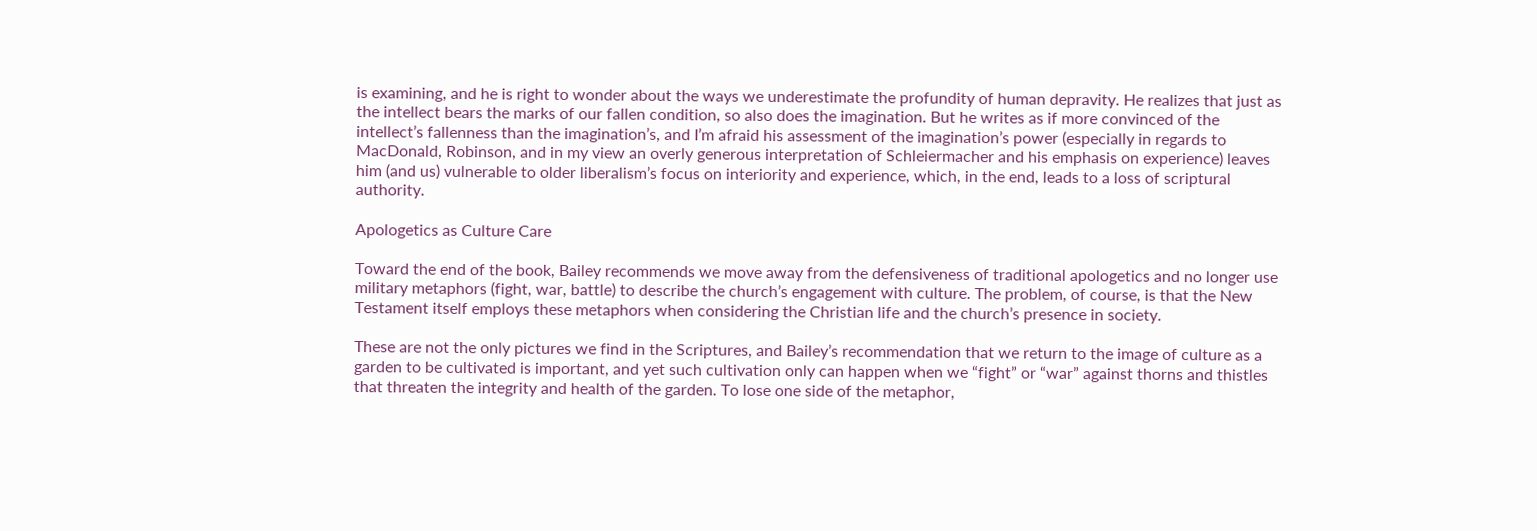is examining, and he is right to wonder about the ways we underestimate the profundity of human depravity. He realizes that just as the intellect bears the marks of our fallen condition, so also does the imagination. But he writes as if more convinced of the intellect’s fallenness than the imagination’s, and I’m afraid his assessment of the imagination’s power (especially in regards to MacDonald, Robinson, and in my view an overly generous interpretation of Schleiermacher and his emphasis on experience) leaves him (and us) vulnerable to older liberalism’s focus on interiority and experience, which, in the end, leads to a loss of scriptural authority.

Apologetics as Culture Care

Toward the end of the book, Bailey recommends we move away from the defensiveness of traditional apologetics and no longer use military metaphors (fight, war, battle) to describe the church’s engagement with culture. The problem, of course, is that the New Testament itself employs these metaphors when considering the Christian life and the church’s presence in society.

These are not the only pictures we find in the Scriptures, and Bailey’s recommendation that we return to the image of culture as a garden to be cultivated is important, and yet such cultivation only can happen when we “fight” or “war” against thorns and thistles that threaten the integrity and health of the garden. To lose one side of the metaphor,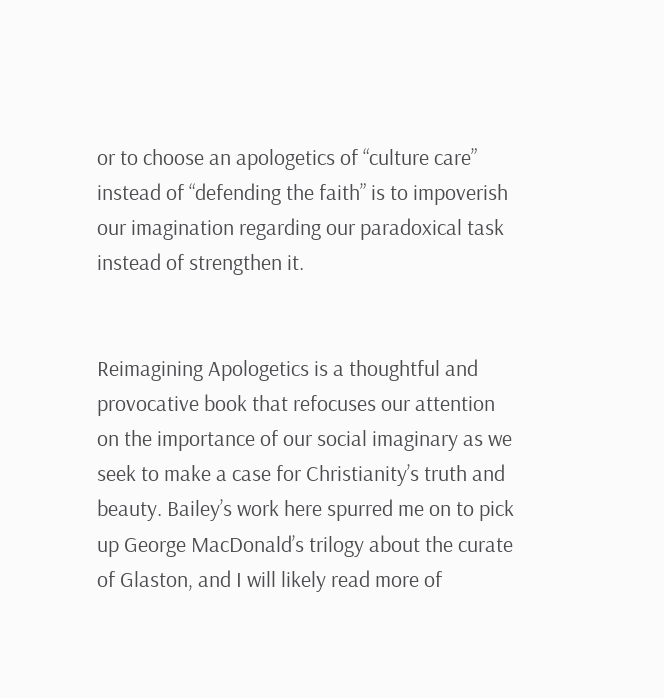or to choose an apologetics of “culture care” instead of “defending the faith” is to impoverish our imagination regarding our paradoxical task instead of strengthen it.


Reimagining Apologetics is a thoughtful and provocative book that refocuses our attention on the importance of our social imaginary as we seek to make a case for Christianity’s truth and beauty. Bailey’s work here spurred me on to pick up George MacDonald’s trilogy about the curate of Glaston, and I will likely read more of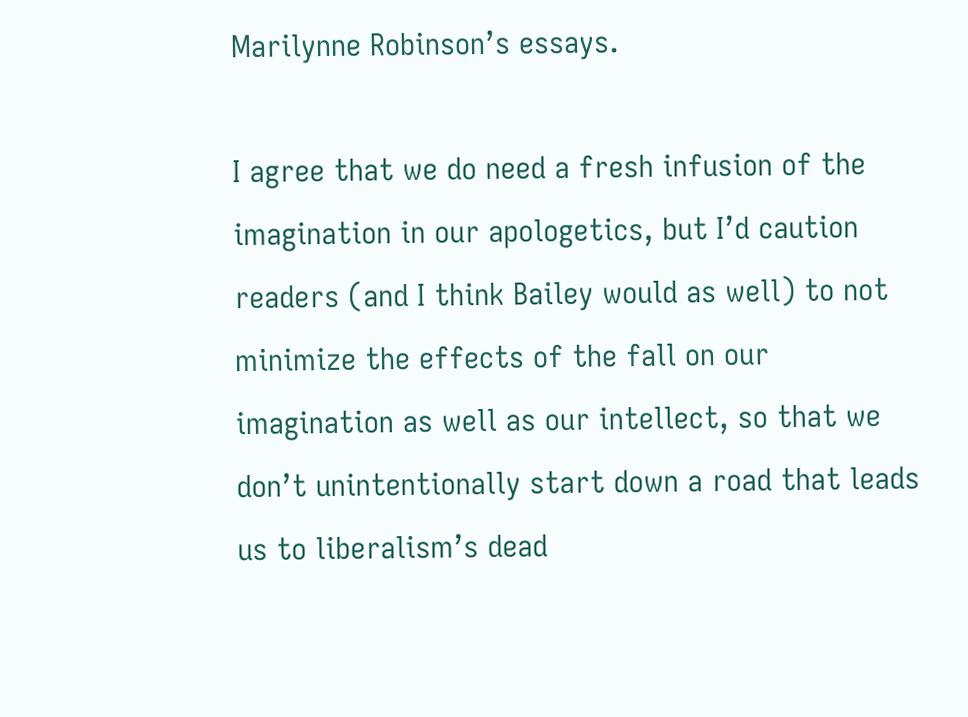Marilynne Robinson’s essays.

I agree that we do need a fresh infusion of the imagination in our apologetics, but I’d caution readers (and I think Bailey would as well) to not minimize the effects of the fall on our imagination as well as our intellect, so that we don’t unintentionally start down a road that leads us to liberalism’s dead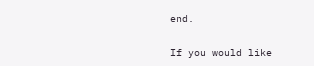end.

If you would like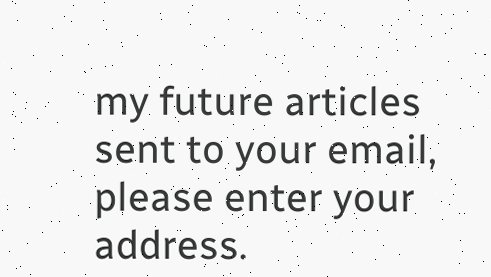my future articles sent to your email, please enter your address.